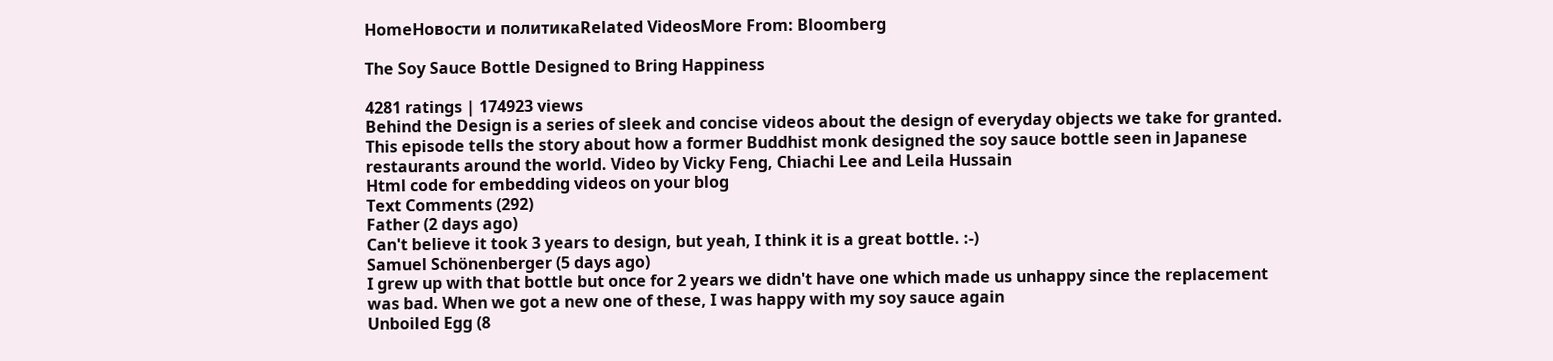HomeНовости и политикаRelated VideosMore From: Bloomberg

The Soy Sauce Bottle Designed to Bring Happiness

4281 ratings | 174923 views
Behind the Design is a series of sleek and concise videos about the design of everyday objects we take for granted. This episode tells the story about how a former Buddhist monk designed the soy sauce bottle seen in Japanese restaurants around the world. Video by Vicky Feng, Chiachi Lee and Leila Hussain
Html code for embedding videos on your blog
Text Comments (292)
Father (2 days ago)
Can't believe it took 3 years to design, but yeah, I think it is a great bottle. :-)
Samuel Schönenberger (5 days ago)
I grew up with that bottle but once for 2 years we didn't have one which made us unhappy since the replacement was bad. When we got a new one of these, I was happy with my soy sauce again
Unboiled Egg (8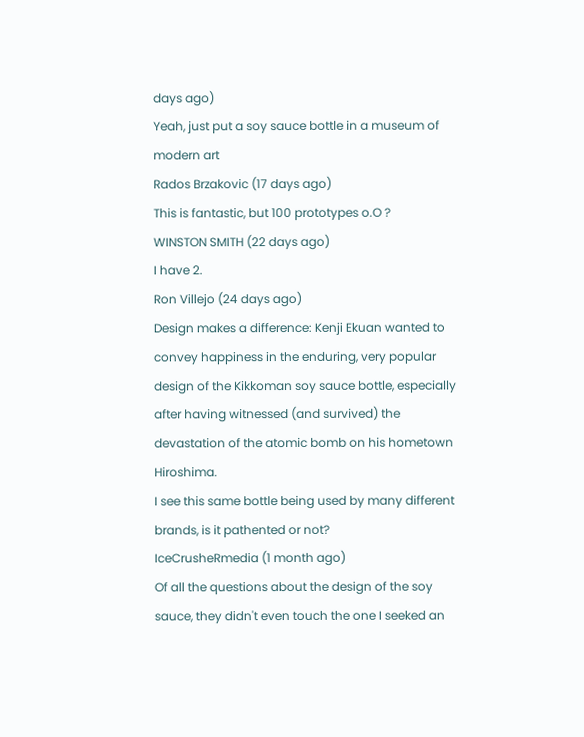days ago)
Yeah, just put a soy sauce bottle in a museum of modern art
Rados Brzakovic (17 days ago)
This is fantastic, but 100 prototypes o.O ?
WINSTON SMITH (22 days ago)
I have 2.
Ron Villejo (24 days ago)
Design makes a difference: Kenji Ekuan wanted to convey happiness in the enduring, very popular design of the Kikkoman soy sauce bottle, especially after having witnessed (and survived) the devastation of the atomic bomb on his hometown Hiroshima.
I see this same bottle being used by many different brands, is it pathented or not?
IceCrusheRmedia (1 month ago)
Of all the questions about the design of the soy sauce, they didn't even touch the one I seeked an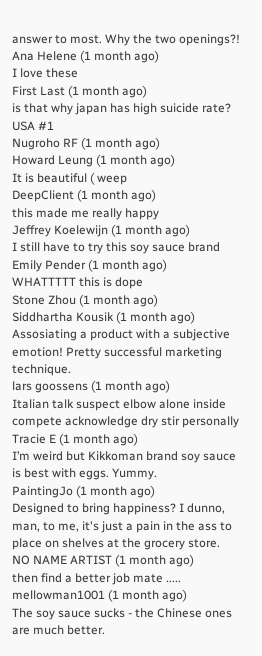answer to most. Why the two openings?!
Ana Helene (1 month ago)
I love these
First Last (1 month ago)
is that why japan has high suicide rate? USA #1
Nugroho RF (1 month ago)
Howard Leung (1 month ago)
It is beautiful ( weep
DeepClient (1 month ago)
this made me really happy
Jeffrey Koelewijn (1 month ago)
I still have to try this soy sauce brand
Emily Pender (1 month ago)
WHATTTTT this is dope
Stone Zhou (1 month ago)
Siddhartha Kousik (1 month ago)
Assosiating a product with a subjective emotion! Pretty successful marketing technique.
lars goossens (1 month ago)
Italian talk suspect elbow alone inside compete acknowledge dry stir personally
Tracie E (1 month ago)
I’m weird but Kikkoman brand soy sauce is best with eggs. Yummy.
PaintingJo (1 month ago)
Designed to bring happiness? I dunno, man, to me, it's just a pain in the ass to place on shelves at the grocery store.
NO NAME ARTIST (1 month ago)
then find a better job mate .....
mellowman1001 (1 month ago)
The soy sauce sucks - the Chinese ones are much better.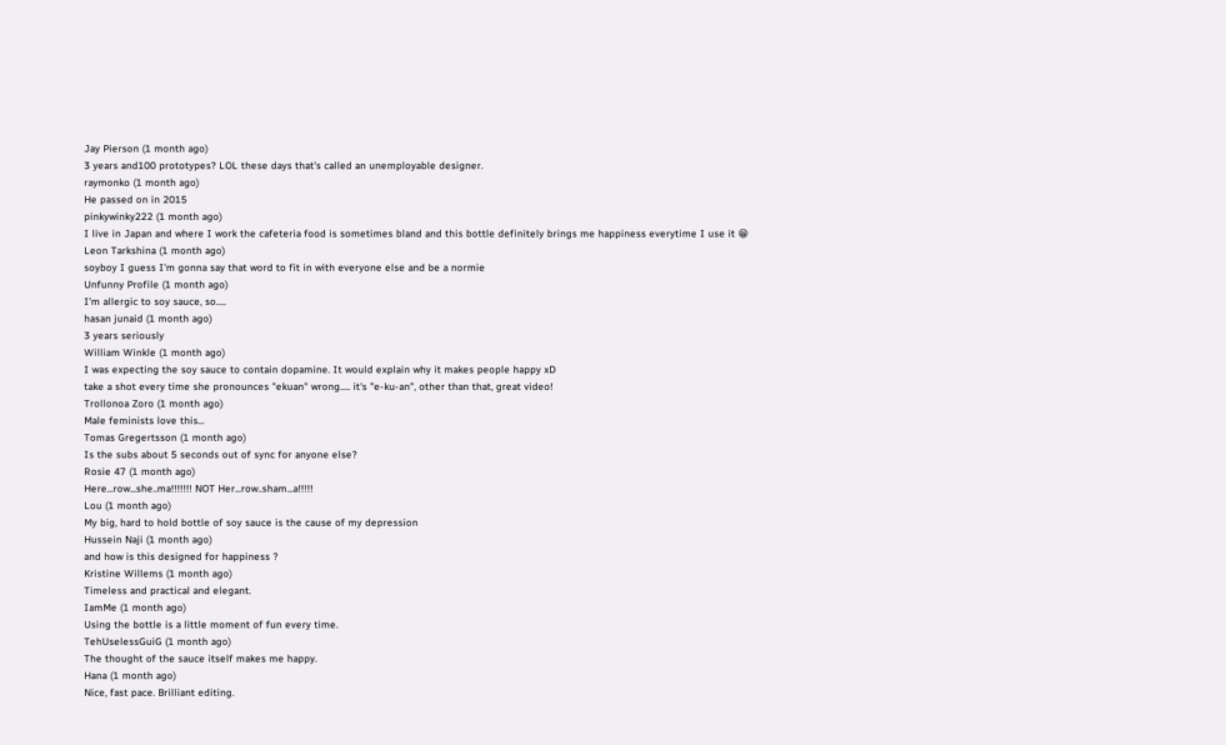Jay Pierson (1 month ago)
3 years and100 prototypes? LOL these days that's called an unemployable designer.
raymonko (1 month ago)
He passed on in 2015
pinkywinky222 (1 month ago)
I live in Japan and where I work the cafeteria food is sometimes bland and this bottle definitely brings me happiness everytime I use it 😁
Leon Tarkshina (1 month ago)
soyboy I guess I'm gonna say that word to fit in with everyone else and be a normie
Unfunny Profile (1 month ago)
I’m allergic to soy sauce, so.....
hasan junaid (1 month ago)
3 years seriously
William Winkle (1 month ago)
I was expecting the soy sauce to contain dopamine. It would explain why it makes people happy xD
take a shot every time she pronounces "ekuan" wrong..... it's "e-ku-an", other than that, great video!
Trollonoa Zoro (1 month ago)
Male feminists love this...
Tomas Gregertsson (1 month ago)
Is the subs about 5 seconds out of sync for anyone else?
Rosie 47 (1 month ago)
Here...row...she..ma!!!!!!! NOT Her...row..sham...a!!!!!
Lou (1 month ago)
My big, hard to hold bottle of soy sauce is the cause of my depression
Hussein Naji (1 month ago)
and how is this designed for happiness ?
Kristine Willems (1 month ago)
Timeless and practical and elegant.
IamMe (1 month ago)
Using the bottle is a little moment of fun every time.
TehUselessGuiG (1 month ago)
The thought of the sauce itself makes me happy.
Hana (1 month ago)
Nice, fast pace. Brilliant editing.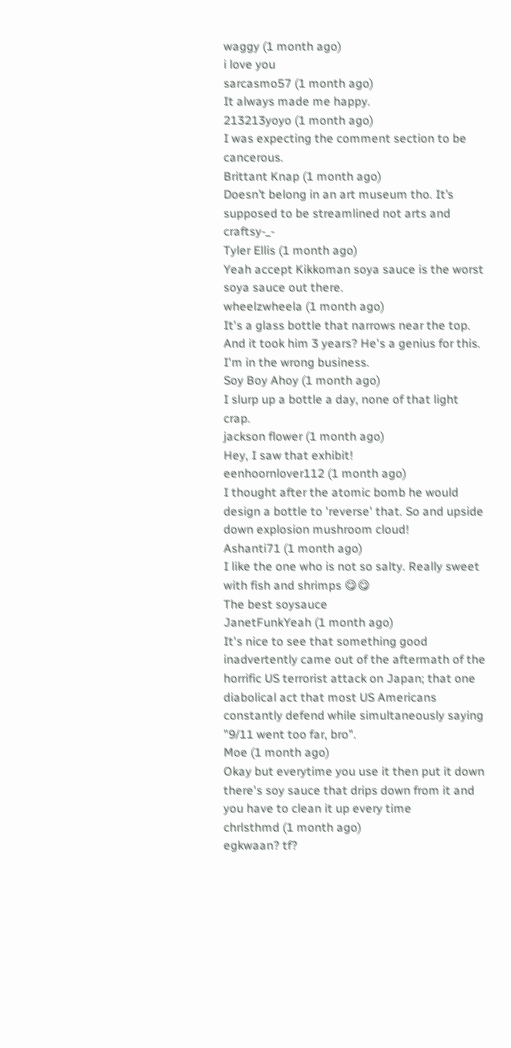waggy (1 month ago)
i love you
sarcasmo57 (1 month ago)
It always made me happy.
213213yoyo (1 month ago)
I was expecting the comment section to be cancerous.
Brittant Knap (1 month ago)
Doesn’t belong in an art museum tho. It’s supposed to be streamlined not arts and craftsy-_-
Tyler Ellis (1 month ago)
Yeah accept Kikkoman soya sauce is the worst soya sauce out there.
wheelzwheela (1 month ago)
It's a glass bottle that narrows near the top. And it took him 3 years? He's a genius for this. I'm in the wrong business.
Soy Boy Ahoy (1 month ago)
I slurp up a bottle a day, none of that light crap.
jackson flower (1 month ago)
Hey, I saw that exhibit!
eenhoornlover112 (1 month ago)
I thought after the atomic bomb he would design a bottle to 'reverse' that. So and upside down explosion mushroom cloud!
Ashanti71 (1 month ago)
I like the one who is not so salty. Really sweet with fish and shrimps 😋😋
The best soysauce
JanetFunkYeah (1 month ago)
It's nice to see that something good inadvertently came out of the aftermath of the horrific US terrorist attack on Japan; that one diabolical act that most US Americans constantly defend while simultaneously saying "9/11 went too far, bro".
Moe (1 month ago)
Okay but everytime you use it then put it down there's soy sauce that drips down from it and you have to clean it up every time
chrlsthmd (1 month ago)
egkwaan? tf?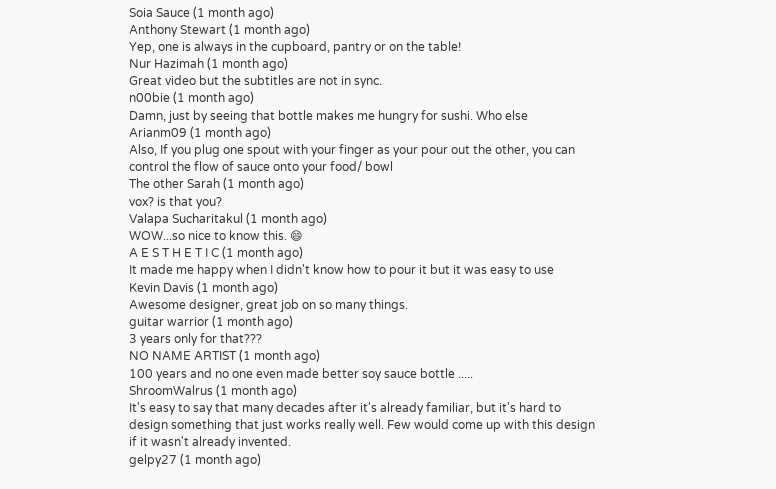Soia Sauce (1 month ago)
Anthony Stewart (1 month ago)
Yep, one is always in the cupboard, pantry or on the table!
Nur Hazimah (1 month ago)
Great video but the subtitles are not in sync.
n00bie (1 month ago)
Damn, just by seeing that bottle makes me hungry for sushi. Who else
Arianm09 (1 month ago)
Also, If you plug one spout with your finger as your pour out the other, you can control the flow of sauce onto your food/ bowl
The other Sarah (1 month ago)
vox? is that you?
Valapa Sucharitakul (1 month ago)
WOW...so nice to know this. 😄
A E S T H E T I C (1 month ago)
It made me happy when I didn't know how to pour it but it was easy to use
Kevin Davis (1 month ago)
Awesome designer, great job on so many things.
guitar warrior (1 month ago)
3 years only for that???
NO NAME ARTIST (1 month ago)
100 years and no one even made better soy sauce bottle .....
ShroomWalrus (1 month ago)
It's easy to say that many decades after it's already familiar, but it's hard to design something that just works really well. Few would come up with this design if it wasn't already invented.
gelpy27 (1 month ago)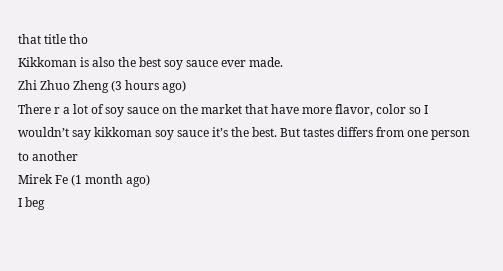that title tho
Kikkoman is also the best soy sauce ever made.
Zhi Zhuo Zheng (3 hours ago)
There r a lot of soy sauce on the market that have more flavor, color so I wouldn’t say kikkoman soy sauce it’s the best. But tastes differs from one person to another
Mirek Fe (1 month ago)
I beg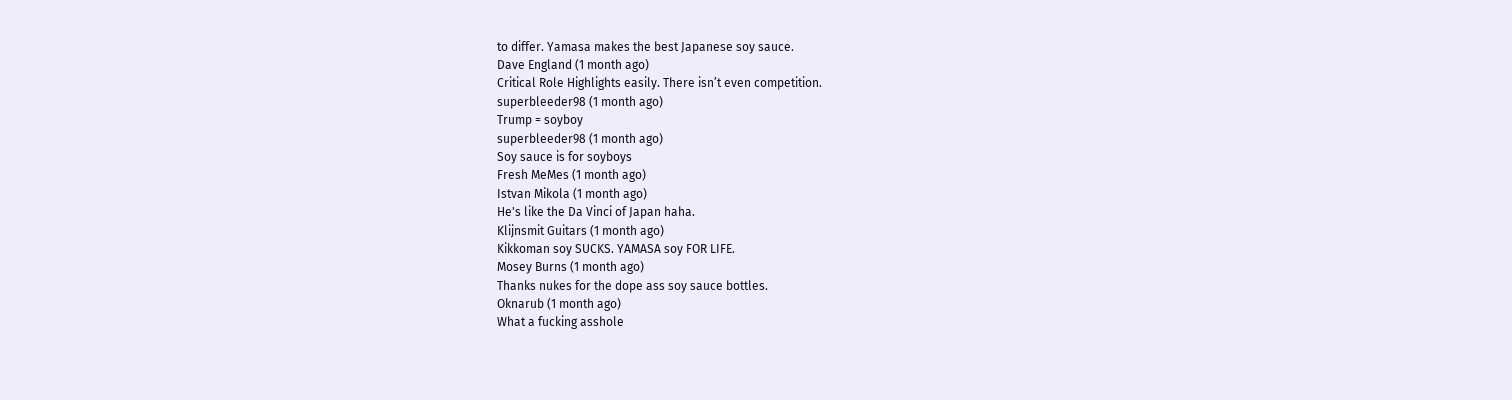to differ. Yamasa makes the best Japanese soy sauce.
Dave England (1 month ago)
Critical Role Highlights easily. There isn’t even competition.
superbleeder98 (1 month ago)
Trump = soyboy
superbleeder98 (1 month ago)
Soy sauce is for soyboys
Fresh MeMes (1 month ago)
Istvan Mikola (1 month ago)
He's like the Da Vinci of Japan haha.
Klijnsmit Guitars (1 month ago)
Kikkoman soy SUCKS. YAMASA soy FOR LIFE.
Mosey Burns (1 month ago)
Thanks nukes for the dope ass soy sauce bottles.
Oknarub (1 month ago)
What a fucking asshole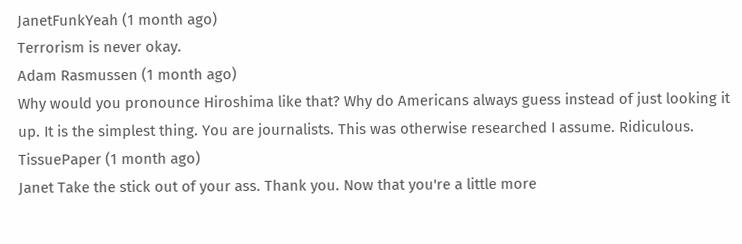JanetFunkYeah (1 month ago)
Terrorism is never okay.
Adam Rasmussen (1 month ago)
Why would you pronounce Hiroshima like that? Why do Americans always guess instead of just looking it up. It is the simplest thing. You are journalists. This was otherwise researched I assume. Ridiculous.
TissuePaper (1 month ago)
Janet Take the stick out of your ass. Thank you. Now that you're a little more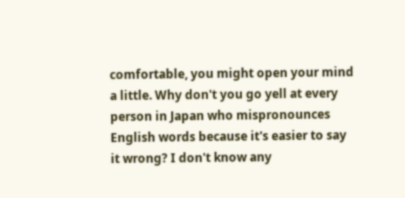comfortable, you might open your mind a little. Why don't you go yell at every person in Japan who mispronounces English words because it's easier to say it wrong? I don't know any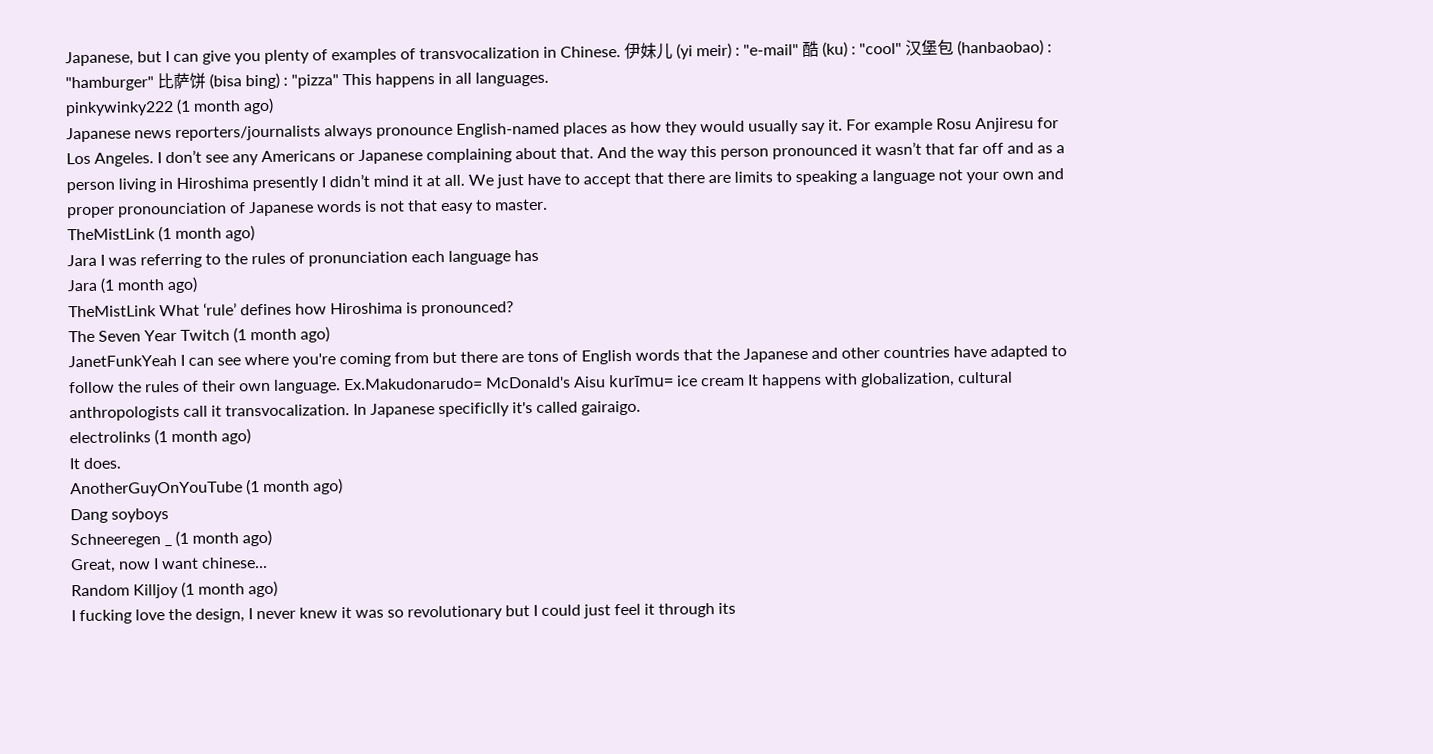Japanese, but I can give you plenty of examples of transvocalization in Chinese. 伊妹儿 (yi meir) : "e-mail" 酷 (ku) : "cool" 汉堡包 (hanbaobao) : "hamburger" 比萨饼 (bisa bing) : "pizza" This happens in all languages.
pinkywinky222 (1 month ago)
Japanese news reporters/journalists always pronounce English-named places as how they would usually say it. For example Rosu Anjiresu for Los Angeles. I don’t see any Americans or Japanese complaining about that. And the way this person pronounced it wasn’t that far off and as a person living in Hiroshima presently I didn’t mind it at all. We just have to accept that there are limits to speaking a language not your own and proper pronounciation of Japanese words is not that easy to master.
TheMistLink (1 month ago)
Jara I was referring to the rules of pronunciation each language has
Jara (1 month ago)
TheMistLink What ‘rule’ defines how Hiroshima is pronounced?
The Seven Year Twitch (1 month ago)
JanetFunkYeah I can see where you're coming from but there are tons of English words that the Japanese and other countries have adapted to follow the rules of their own language. Ex.Makudonarudo= McDonald's Aisu kurīmu= ice cream It happens with globalization, cultural anthropologists call it transvocalization. In Japanese specificlly it's called gairaigo.
electrolinks (1 month ago)
It does.
AnotherGuyOnYouTube (1 month ago)
Dang soyboys
Schneeregen _ (1 month ago)
Great, now I want chinese...
Random Killjoy (1 month ago)
I fucking love the design, I never knew it was so revolutionary but I could just feel it through its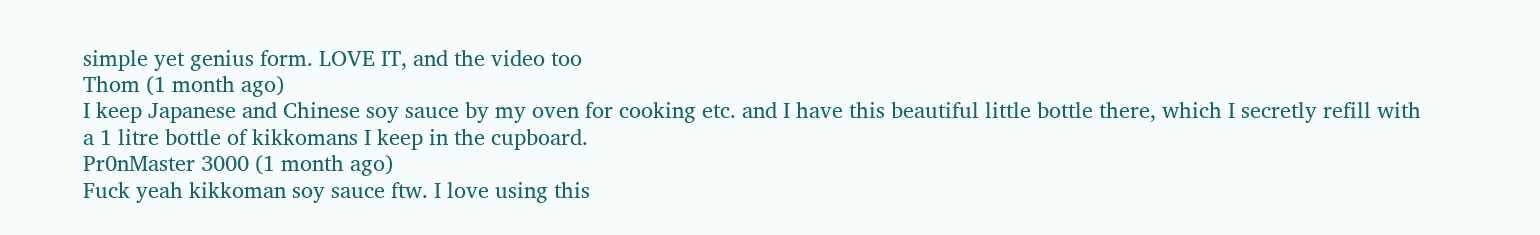simple yet genius form. LOVE IT, and the video too
Thom (1 month ago)
I keep Japanese and Chinese soy sauce by my oven for cooking etc. and I have this beautiful little bottle there, which I secretly refill with a 1 litre bottle of kikkomans I keep in the cupboard.
Pr0nMaster 3000 (1 month ago)
Fuck yeah kikkoman soy sauce ftw. I love using this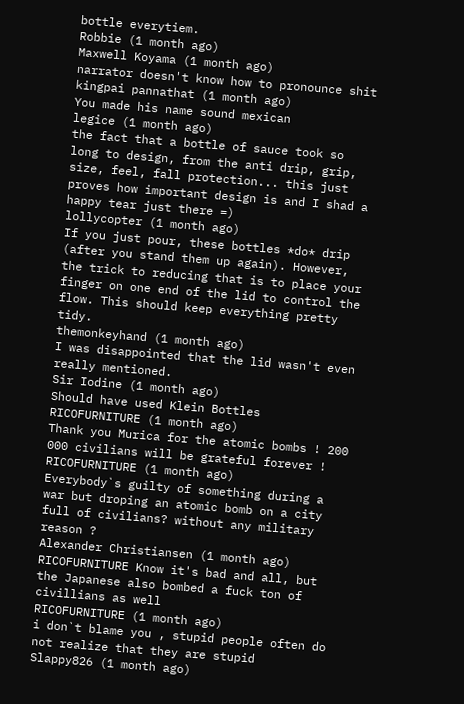bottle everytiem.
Robbie (1 month ago)
Maxwell Koyama (1 month ago)
narrator doesn't know how to pronounce shit
kingpai pannathat (1 month ago)
You made his name sound mexican
legice (1 month ago)
the fact that a bottle of sauce took so long to design, from the anti drip, grip, size, feel, fall protection... this just proves how important design is and I shad a happy tear just there =)
lollycopter (1 month ago)
If you just pour, these bottles *do* drip (after you stand them up again). However, the trick to reducing that is to place your finger on one end of the lid to control the flow. This should keep everything pretty tidy.
themonkeyhand (1 month ago)
I was disappointed that the lid wasn't even really mentioned.
Sir Iodine (1 month ago)
Should have used Klein Bottles
RICOFURNITURE (1 month ago)
Thank you Murica for the atomic bombs ! 200 000 civilians will be grateful forever !
RICOFURNITURE (1 month ago)
Everybody`s guilty of something during a war but droping an atomic bomb on a city full of civilians? without any military reason ?
Alexander Christiansen (1 month ago)
RICOFURNITURE Know it's bad and all, but the Japanese also bombed a fuck ton of civillians as well
RICOFURNITURE (1 month ago)
i don`t blame you , stupid people often do not realize that they are stupid
Slappy826 (1 month ago)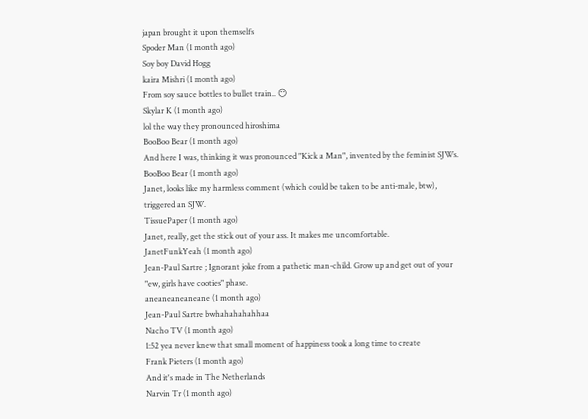japan brought it upon themselfs
Spoder Man (1 month ago)
Soy boy David Hogg
kaira Mishri (1 month ago)
From soy sauce bottles to bullet train.. 😶
Skylar K (1 month ago)
lol the way they pronounced hiroshima
BooBoo Bear (1 month ago)
And here I was, thinking it was pronounced "Kick a Man", invented by the feminist SJWs.
BooBoo Bear (1 month ago)
Janet, looks like my harmless comment (which could be taken to be anti-male, btw), triggered an SJW.
TissuePaper (1 month ago)
Janet, really, get the stick out of your ass. It makes me uncomfortable.
JanetFunkYeah (1 month ago)
Jean-Paul Sartre ; Ignorant joke from a pathetic man-child. Grow up and get out of your "ew, girls have cooties" phase.
aneaneaneaneane (1 month ago)
Jean-Paul Sartre bwhahahahahhaa
Nacho TV (1 month ago)
1:52 yea never knew that small moment of happiness took a long time to create
Frank Pieters (1 month ago)
And it's made in The Netherlands
Narvin Tr (1 month ago)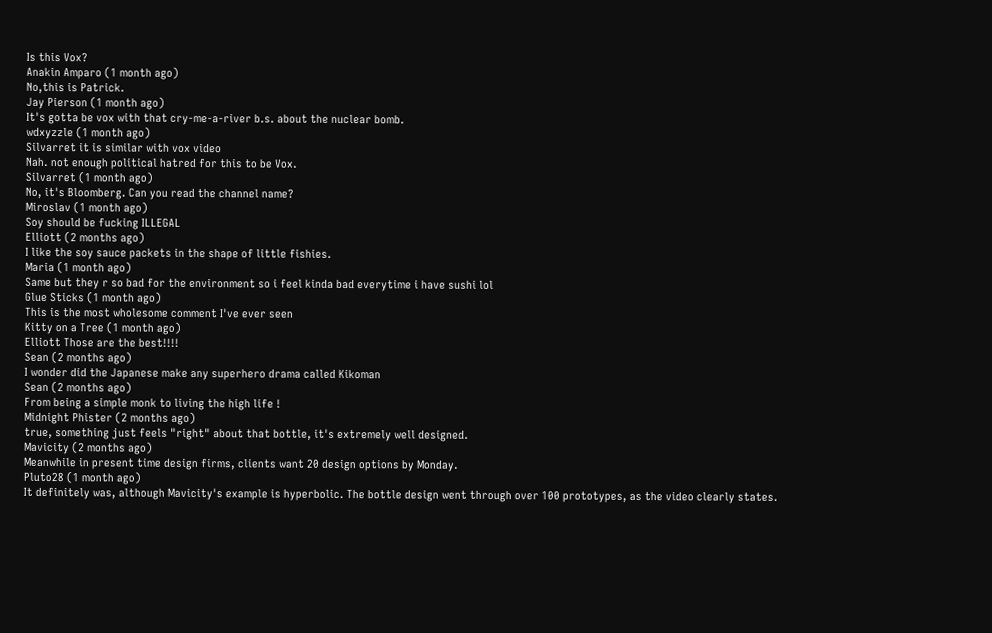Is this Vox?
Anakin Amparo (1 month ago)
No,this is Patrick.
Jay Pierson (1 month ago)
It's gotta be vox with that cry-me-a-river b.s. about the nuclear bomb.
wdxyzzle (1 month ago)
Silvarret it is similar with vox video
Nah. not enough political hatred for this to be Vox.
Silvarret (1 month ago)
No, it's Bloomberg. Can you read the channel name?
Miroslav (1 month ago)
Soy should be fucking ILLEGAL
Elliott (2 months ago)
I like the soy sauce packets in the shape of little fishies.
Maria (1 month ago)
Same but they r so bad for the environment so i feel kinda bad everytime i have sushi lol
Glue Sticks (1 month ago)
This is the most wholesome comment I've ever seen
Kitty on a Tree (1 month ago)
Elliott Those are the best!!!!
Sean (2 months ago)
I wonder did the Japanese make any superhero drama called Kikoman
Sean (2 months ago)
From being a simple monk to living the high life !
Midnight Phister (2 months ago)
true, something just feels "right" about that bottle, it's extremely well designed.
Mavicity (2 months ago)
Meanwhile in present time design firms, clients want 20 design options by Monday.
Pluto28 (1 month ago)
It definitely was, although Mavicity's example is hyperbolic. The bottle design went through over 100 prototypes, as the video clearly states.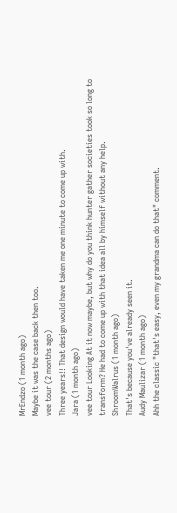MrEndzo (1 month ago)
Maybe it was the case back then too.
vee tour (2 months ago)
Three years!! That design would have taken me one minute to come up with.
Jara (1 month ago)
vee tour Looking At it now maybe, but why do you think hunter gather societies took so long to transform? He had to come up with that idea all by himself without any help.
ShroomWalrus (1 month ago)
That's because you've already seen it.
Audy Maulizar (1 month ago)
Ahh the classic "that's easy, even my grandma can do that" comment.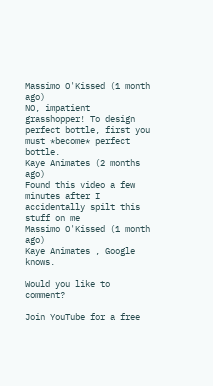Massimo O'Kissed (1 month ago)
NO, impatient grasshopper! To design perfect bottle, first you must *become* perfect bottle.
Kaye Animates (2 months ago)
Found this video a few minutes after I accidentally spilt this stuff on me
Massimo O'Kissed (1 month ago)
Kaye Animates , Google knows.

Would you like to comment?

Join YouTube for a free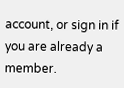account, or sign in if you are already a member.